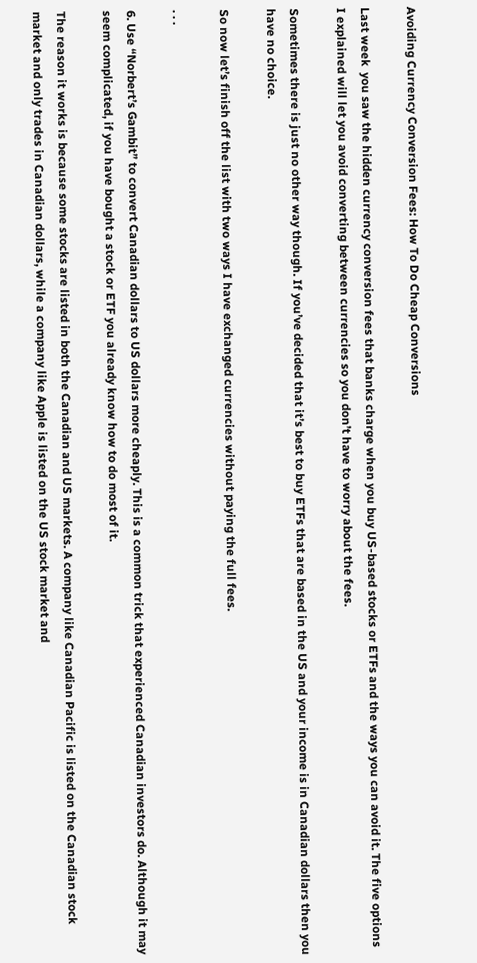Avoiding Currency Conversion Fees: How To Do Cheap Conversions

Last week  you saw the hidden currency conversion fees that banks charge when you buy US-based stocks or ETFs and the ways you can avoid it. The five options I explained will let you avoid converting between currencies so you don’t have to worry about the fees.

Sometimes there is just no other way though. If you’ve decided that it’s best to buy ETFs that are based in the US and your income is in Canadian dollars then you have no choice.

So now let’s finish off the list with two ways I have exchanged currencies without paying the full fees.

. . .

6. Use “Norbert’s Gambit” to convert Canadian dollars to US dollars more cheaply. This is a common trick that experienced Canadian investors do. Although it may seem complicated, if you have bought a stock or ETF you already know how to do most of it.

The reason it works is because some stocks are listed in both the Canadian and US markets. A company like Canadian Pacific is listed on the Canadian stock market and only trades in Canadian dollars, while a company like Apple is listed on the US stock market and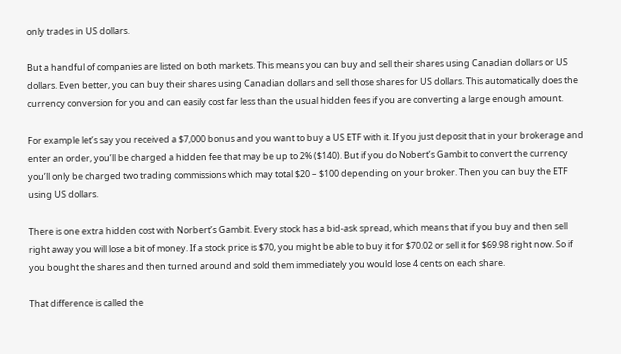only trades in US dollars.

But a handful of companies are listed on both markets. This means you can buy and sell their shares using Canadian dollars or US dollars. Even better, you can buy their shares using Canadian dollars and sell those shares for US dollars. This automatically does the currency conversion for you and can easily cost far less than the usual hidden fees if you are converting a large enough amount.

For example let’s say you received a $7,000 bonus and you want to buy a US ETF with it. If you just deposit that in your brokerage and enter an order, you’ll be charged a hidden fee that may be up to 2% ($140). But if you do Nobert’s Gambit to convert the currency you’ll only be charged two trading commissions which may total $20 – $100 depending on your broker. Then you can buy the ETF using US dollars.

There is one extra hidden cost with Norbert’s Gambit. Every stock has a bid-ask spread, which means that if you buy and then sell right away you will lose a bit of money. If a stock price is $70, you might be able to buy it for $70.02 or sell it for $69.98 right now. So if you bought the shares and then turned around and sold them immediately you would lose 4 cents on each share.

That difference is called the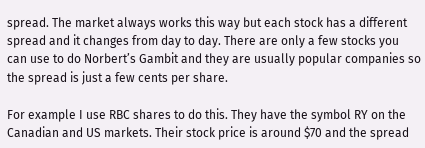spread. The market always works this way but each stock has a different spread and it changes from day to day. There are only a few stocks you can use to do Norbert’s Gambit and they are usually popular companies so the spread is just a few cents per share.

For example I use RBC shares to do this. They have the symbol RY on the Canadian and US markets. Their stock price is around $70 and the spread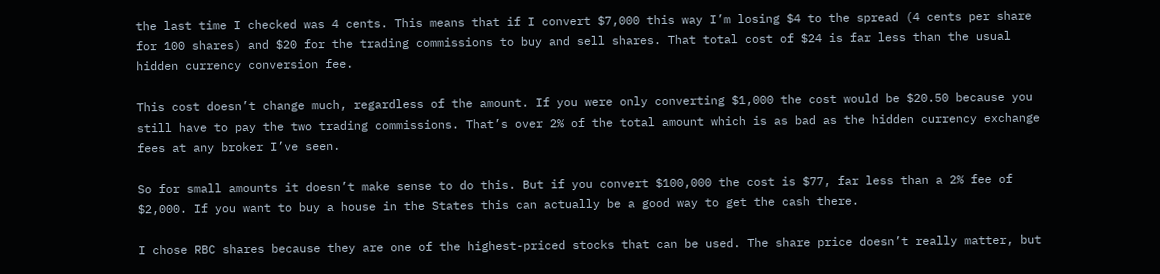the last time I checked was 4 cents. This means that if I convert $7,000 this way I’m losing $4 to the spread (4 cents per share for 100 shares) and $20 for the trading commissions to buy and sell shares. That total cost of $24 is far less than the usual hidden currency conversion fee.

This cost doesn’t change much, regardless of the amount. If you were only converting $1,000 the cost would be $20.50 because you still have to pay the two trading commissions. That’s over 2% of the total amount which is as bad as the hidden currency exchange fees at any broker I’ve seen.

So for small amounts it doesn’t make sense to do this. But if you convert $100,000 the cost is $77, far less than a 2% fee of $2,000. If you want to buy a house in the States this can actually be a good way to get the cash there.

I chose RBC shares because they are one of the highest-priced stocks that can be used. The share price doesn’t really matter, but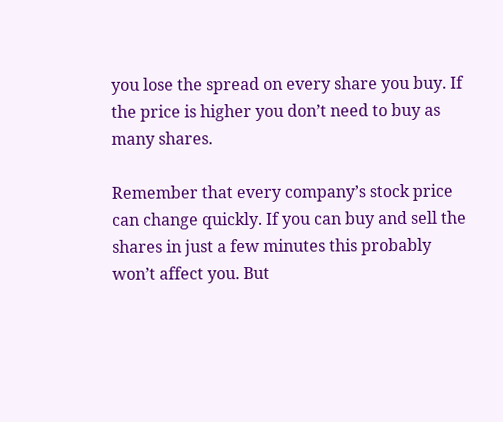you lose the spread on every share you buy. If the price is higher you don’t need to buy as many shares.

Remember that every company’s stock price can change quickly. If you can buy and sell the shares in just a few minutes this probably won’t affect you. But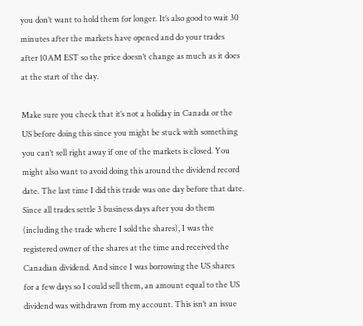you don’t want to hold them for longer. It’s also good to wait 30 minutes after the markets have opened and do your trades after 10AM EST so the price doesn’t change as much as it does at the start of the day.

Make sure you check that it’s not a holiday in Canada or the US before doing this since you might be stuck with something you can’t sell right away if one of the markets is closed. You might also want to avoid doing this around the dividend record date. The last time I did this trade was one day before that date. Since all trades settle 3 business days after you do them (including the trade where I sold the shares), I was the registered owner of the shares at the time and received the Canadian dividend. And since I was borrowing the US shares for a few days so I could sell them, an amount equal to the US dividend was withdrawn from my account. This isn’t an issue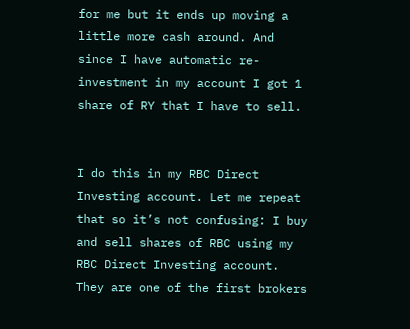for me but it ends up moving a little more cash around. And since I have automatic re-investment in my account I got 1 share of RY that I have to sell.


I do this in my RBC Direct Investing account. Let me repeat that so it’s not confusing: I buy and sell shares of RBC using my RBC Direct Investing account. They are one of the first brokers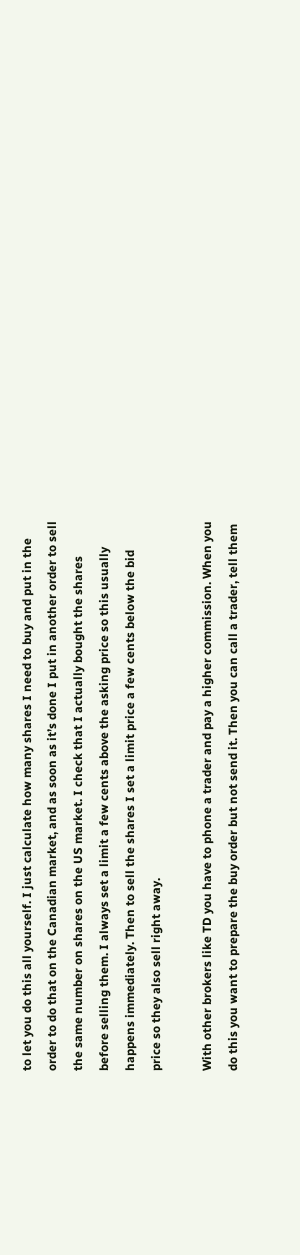to let you do this all yourself. I just calculate how many shares I need to buy and put in the order to do that on the Canadian market, and as soon as it’s done I put in another order to sell the same number on shares on the US market. I check that I actually bought the shares before selling them. I always set a limit a few cents above the asking price so this usually happens immediately. Then to sell the shares I set a limit price a few cents below the bid price so they also sell right away.

With other brokers like TD you have to phone a trader and pay a higher commission. When you do this you want to prepare the buy order but not send it. Then you can call a trader, tell them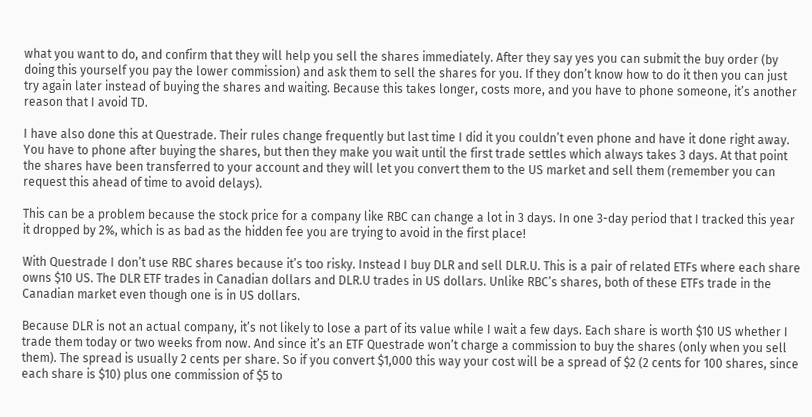what you want to do, and confirm that they will help you sell the shares immediately. After they say yes you can submit the buy order (by doing this yourself you pay the lower commission) and ask them to sell the shares for you. If they don’t know how to do it then you can just try again later instead of buying the shares and waiting. Because this takes longer, costs more, and you have to phone someone, it’s another reason that I avoid TD.

I have also done this at Questrade. Their rules change frequently but last time I did it you couldn’t even phone and have it done right away. You have to phone after buying the shares, but then they make you wait until the first trade settles which always takes 3 days. At that point the shares have been transferred to your account and they will let you convert them to the US market and sell them (remember you can request this ahead of time to avoid delays).

This can be a problem because the stock price for a company like RBC can change a lot in 3 days. In one 3-day period that I tracked this year it dropped by 2%, which is as bad as the hidden fee you are trying to avoid in the first place!

With Questrade I don’t use RBC shares because it’s too risky. Instead I buy DLR and sell DLR.U. This is a pair of related ETFs where each share owns $10 US. The DLR ETF trades in Canadian dollars and DLR.U trades in US dollars. Unlike RBC’s shares, both of these ETFs trade in the Canadian market even though one is in US dollars.

Because DLR is not an actual company, it’s not likely to lose a part of its value while I wait a few days. Each share is worth $10 US whether I trade them today or two weeks from now. And since it’s an ETF Questrade won’t charge a commission to buy the shares (only when you sell them). The spread is usually 2 cents per share. So if you convert $1,000 this way your cost will be a spread of $2 (2 cents for 100 shares, since each share is $10) plus one commission of $5 to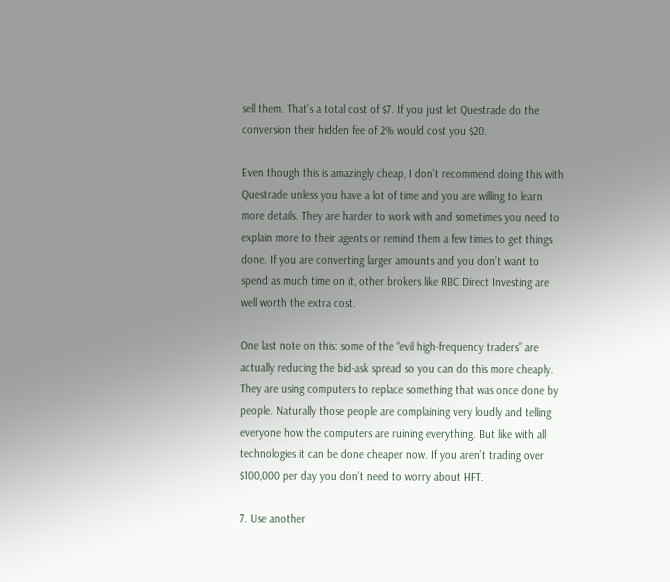sell them. That’s a total cost of $7. If you just let Questrade do the conversion their hidden fee of 2% would cost you $20.

Even though this is amazingly cheap, I don’t recommend doing this with Questrade unless you have a lot of time and you are willing to learn more details. They are harder to work with and sometimes you need to explain more to their agents or remind them a few times to get things done. If you are converting larger amounts and you don’t want to spend as much time on it, other brokers like RBC Direct Investing are well worth the extra cost.

One last note on this: some of the “evil high-frequency traders” are actually reducing the bid-ask spread so you can do this more cheaply. They are using computers to replace something that was once done by people. Naturally those people are complaining very loudly and telling everyone how the computers are ruining everything. But like with all technologies it can be done cheaper now. If you aren’t trading over $100,000 per day you don’t need to worry about HFT.

7. Use another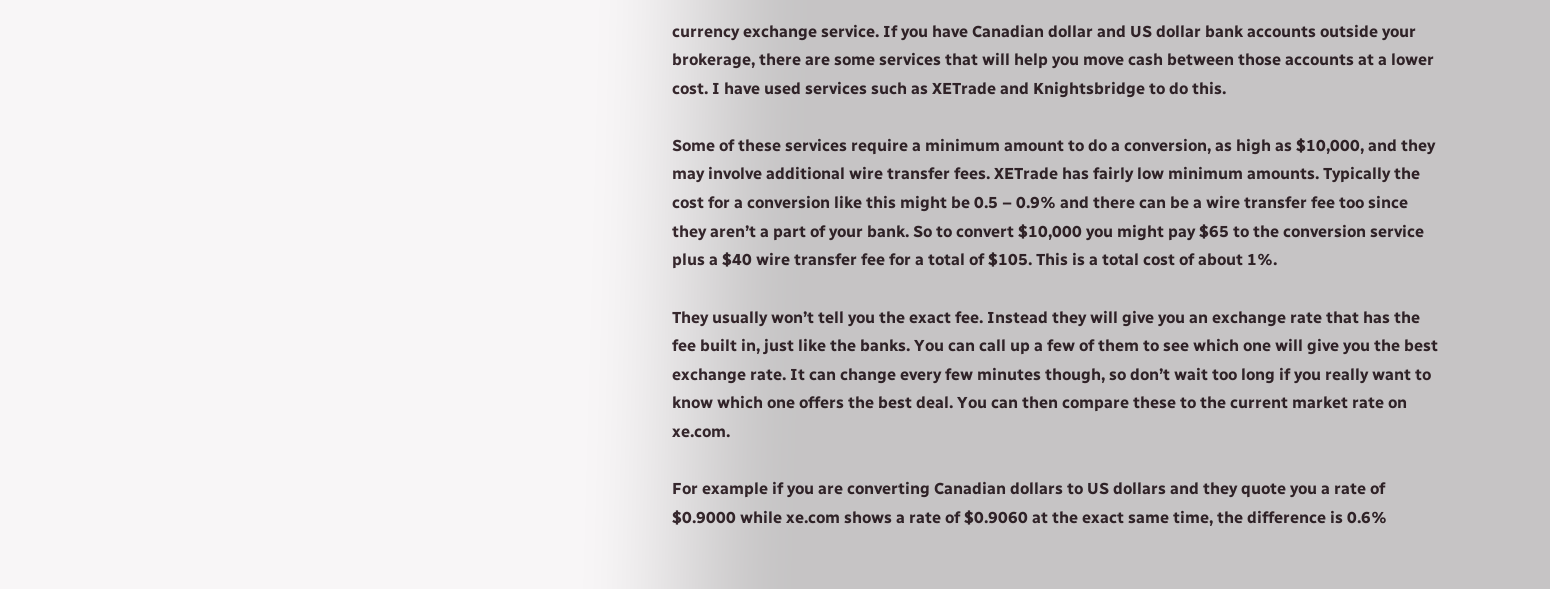currency exchange service. If you have Canadian dollar and US dollar bank accounts outside your brokerage, there are some services that will help you move cash between those accounts at a lower cost. I have used services such as XETrade and Knightsbridge to do this.

Some of these services require a minimum amount to do a conversion, as high as $10,000, and they may involve additional wire transfer fees. XETrade has fairly low minimum amounts. Typically the cost for a conversion like this might be 0.5 – 0.9% and there can be a wire transfer fee too since they aren’t a part of your bank. So to convert $10,000 you might pay $65 to the conversion service plus a $40 wire transfer fee for a total of $105. This is a total cost of about 1%.

They usually won’t tell you the exact fee. Instead they will give you an exchange rate that has the fee built in, just like the banks. You can call up a few of them to see which one will give you the best exchange rate. It can change every few minutes though, so don’t wait too long if you really want to know which one offers the best deal. You can then compare these to the current market rate on xe.com.

For example if you are converting Canadian dollars to US dollars and they quote you a rate of $0.9000 while xe.com shows a rate of $0.9060 at the exact same time, the difference is 0.6%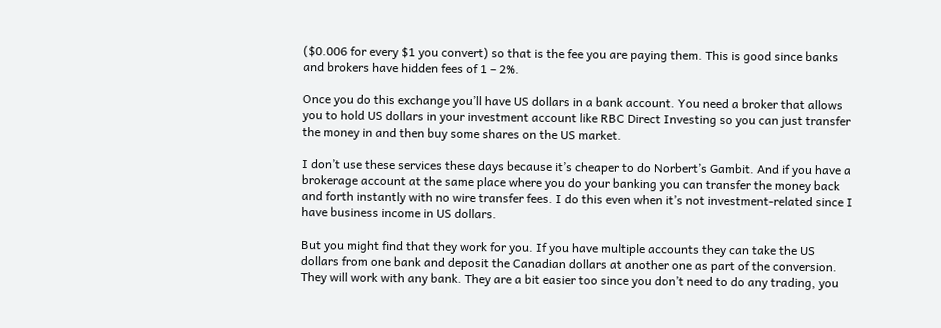($0.006 for every $1 you convert) so that is the fee you are paying them. This is good since banks and brokers have hidden fees of 1 – 2%.

Once you do this exchange you’ll have US dollars in a bank account. You need a broker that allows you to hold US dollars in your investment account like RBC Direct Investing so you can just transfer the money in and then buy some shares on the US market.

I don’t use these services these days because it’s cheaper to do Norbert’s Gambit. And if you have a brokerage account at the same place where you do your banking you can transfer the money back and forth instantly with no wire transfer fees. I do this even when it’s not investment-related since I have business income in US dollars.

But you might find that they work for you. If you have multiple accounts they can take the US dollars from one bank and deposit the Canadian dollars at another one as part of the conversion. They will work with any bank. They are a bit easier too since you don’t need to do any trading, you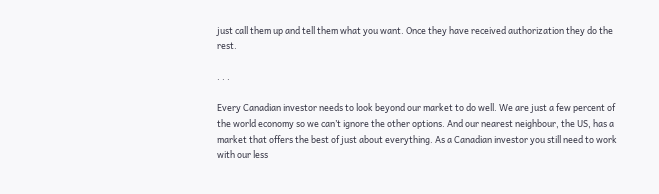just call them up and tell them what you want. Once they have received authorization they do the rest.

. . .

Every Canadian investor needs to look beyond our market to do well. We are just a few percent of the world economy so we can’t ignore the other options. And our nearest neighbour, the US, has a market that offers the best of just about everything. As a Canadian investor you still need to work with our less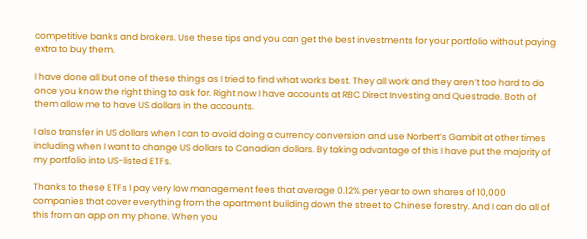competitive banks and brokers. Use these tips and you can get the best investments for your portfolio without paying extra to buy them.

I have done all but one of these things as I tried to find what works best. They all work and they aren’t too hard to do once you know the right thing to ask for. Right now I have accounts at RBC Direct Investing and Questrade. Both of them allow me to have US dollars in the accounts.

I also transfer in US dollars when I can to avoid doing a currency conversion and use Norbert’s Gambit at other times including when I want to change US dollars to Canadian dollars. By taking advantage of this I have put the majority of my portfolio into US-listed ETFs.

Thanks to these ETFs I pay very low management fees that average 0.12% per year to own shares of 10,000 companies that cover everything from the apartment building down the street to Chinese forestry. And I can do all of this from an app on my phone. When you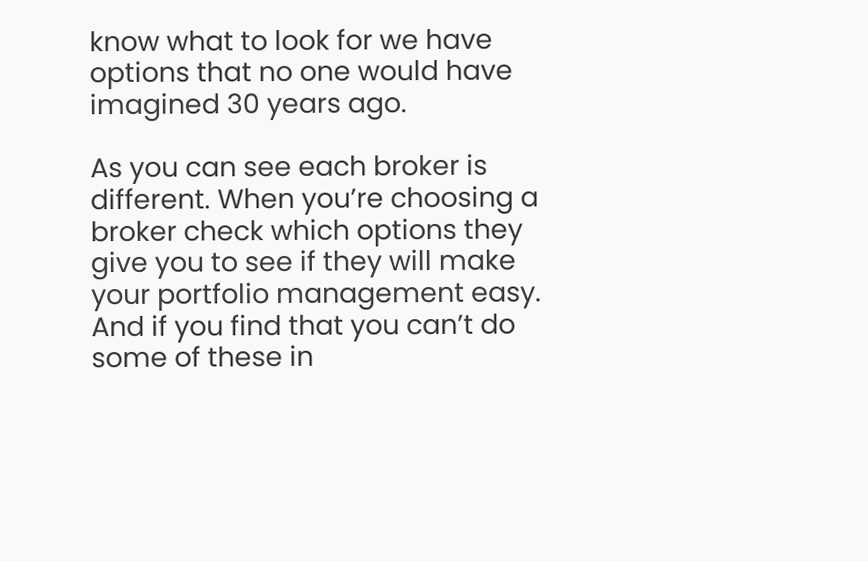know what to look for we have options that no one would have imagined 30 years ago.

As you can see each broker is different. When you’re choosing a broker check which options they give you to see if they will make your portfolio management easy. And if you find that you can’t do some of these in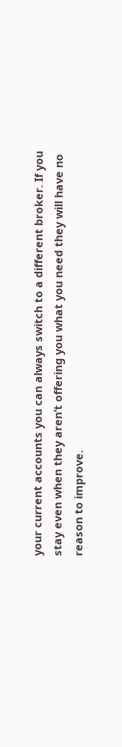your current accounts you can always switch to a different broker. If you stay even when they aren’t offering you what you need they will have no reason to improve.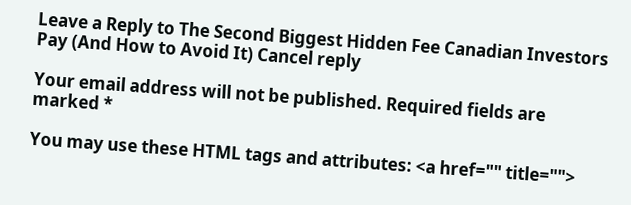Leave a Reply to The Second Biggest Hidden Fee Canadian Investors Pay (And How to Avoid It) Cancel reply

Your email address will not be published. Required fields are marked *

You may use these HTML tags and attributes: <a href="" title="">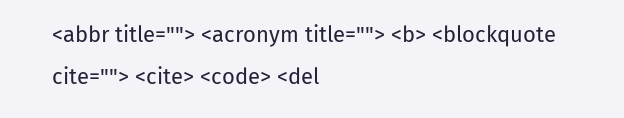<abbr title=""> <acronym title=""> <b> <blockquote cite=""> <cite> <code> <del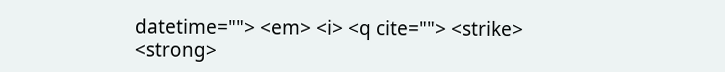datetime=""> <em> <i> <q cite=""> <strike> <strong>